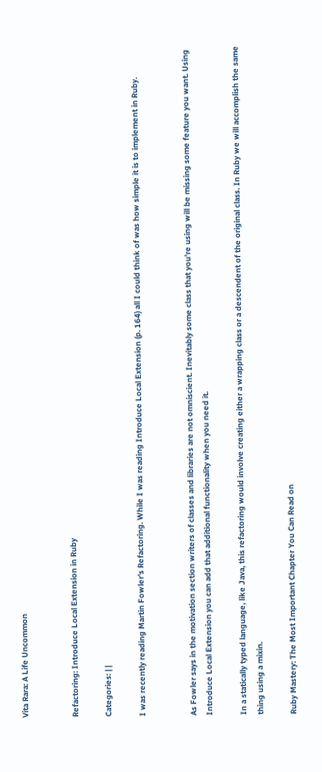Vita Rara: A Life Uncommon


Refactoring: Introduce Local Extension in Ruby

Categories: | |

I was recently reading Martin Fowler's Refactoring. While I was reading Introduce Local Extension (p. 164) all I could think of was how simple it is to implement in Ruby.


As Fowler says in the motivation section writers of classes and libraries are not omniscient. Inevitably some class that you're using will be missing some feature you want. Using Introduce Local Extension you can add that additional functionality when you need it.

In a statically typed language, like Java, this refactoring would involve creating either a wrapping class or a descendent of the original class. In Ruby we will accomplish the same thing using a mixin.

Ruby Mastery: The Most Important Chapter You Can Read on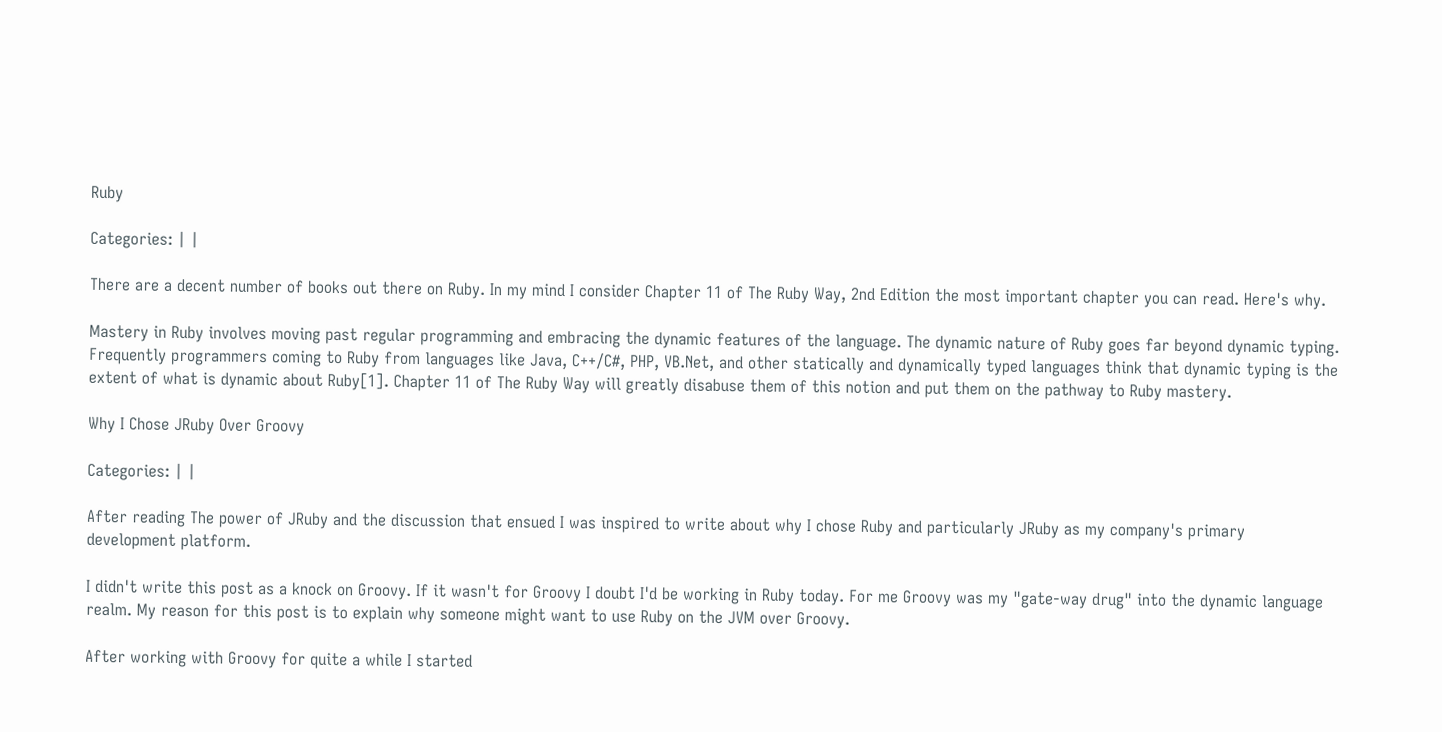Ruby

Categories: | |

There are a decent number of books out there on Ruby. In my mind I consider Chapter 11 of The Ruby Way, 2nd Edition the most important chapter you can read. Here's why.

Mastery in Ruby involves moving past regular programming and embracing the dynamic features of the language. The dynamic nature of Ruby goes far beyond dynamic typing. Frequently programmers coming to Ruby from languages like Java, C++/C#, PHP, VB.Net, and other statically and dynamically typed languages think that dynamic typing is the extent of what is dynamic about Ruby[1]. Chapter 11 of The Ruby Way will greatly disabuse them of this notion and put them on the pathway to Ruby mastery.

Why I Chose JRuby Over Groovy

Categories: | |

After reading The power of JRuby and the discussion that ensued I was inspired to write about why I chose Ruby and particularly JRuby as my company's primary development platform.

I didn't write this post as a knock on Groovy. If it wasn't for Groovy I doubt I'd be working in Ruby today. For me Groovy was my "gate-way drug" into the dynamic language realm. My reason for this post is to explain why someone might want to use Ruby on the JVM over Groovy.

After working with Groovy for quite a while I started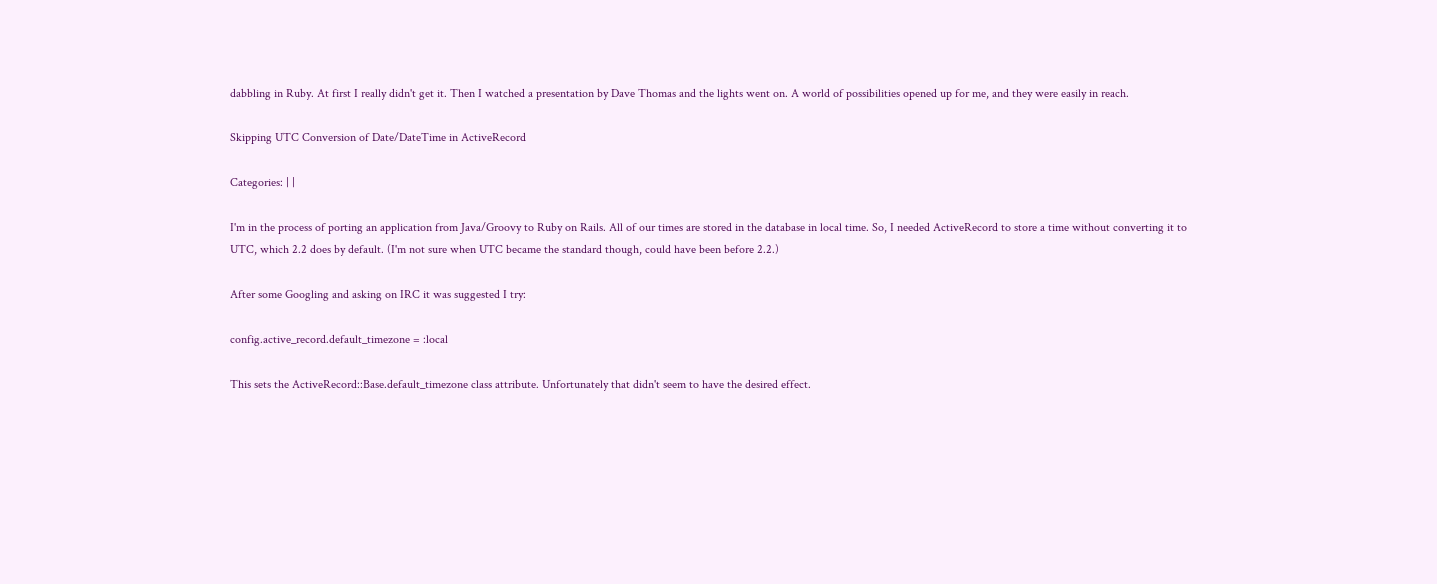dabbling in Ruby. At first I really didn't get it. Then I watched a presentation by Dave Thomas and the lights went on. A world of possibilities opened up for me, and they were easily in reach.

Skipping UTC Conversion of Date/DateTime in ActiveRecord

Categories: | |

I'm in the process of porting an application from Java/Groovy to Ruby on Rails. All of our times are stored in the database in local time. So, I needed ActiveRecord to store a time without converting it to UTC, which 2.2 does by default. (I'm not sure when UTC became the standard though, could have been before 2.2.)

After some Googling and asking on IRC it was suggested I try:

config.active_record.default_timezone = :local

This sets the ActiveRecord::Base.default_timezone class attribute. Unfortunately that didn't seem to have the desired effect.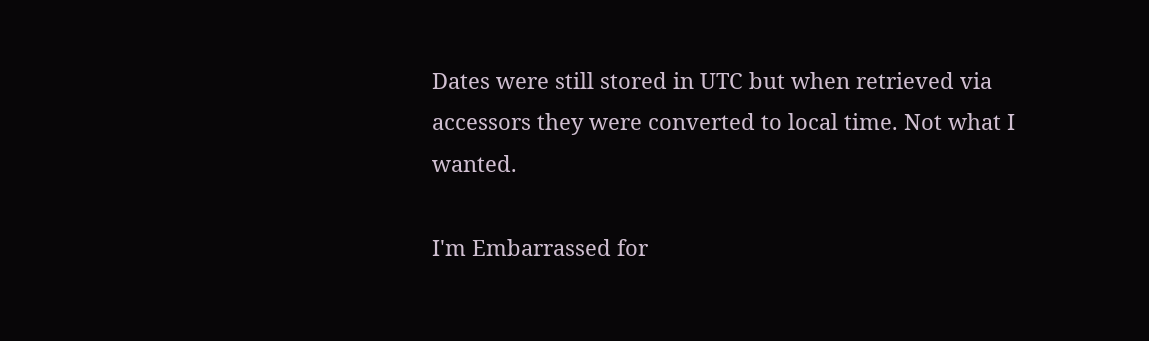Dates were still stored in UTC but when retrieved via accessors they were converted to local time. Not what I wanted.

I'm Embarrassed for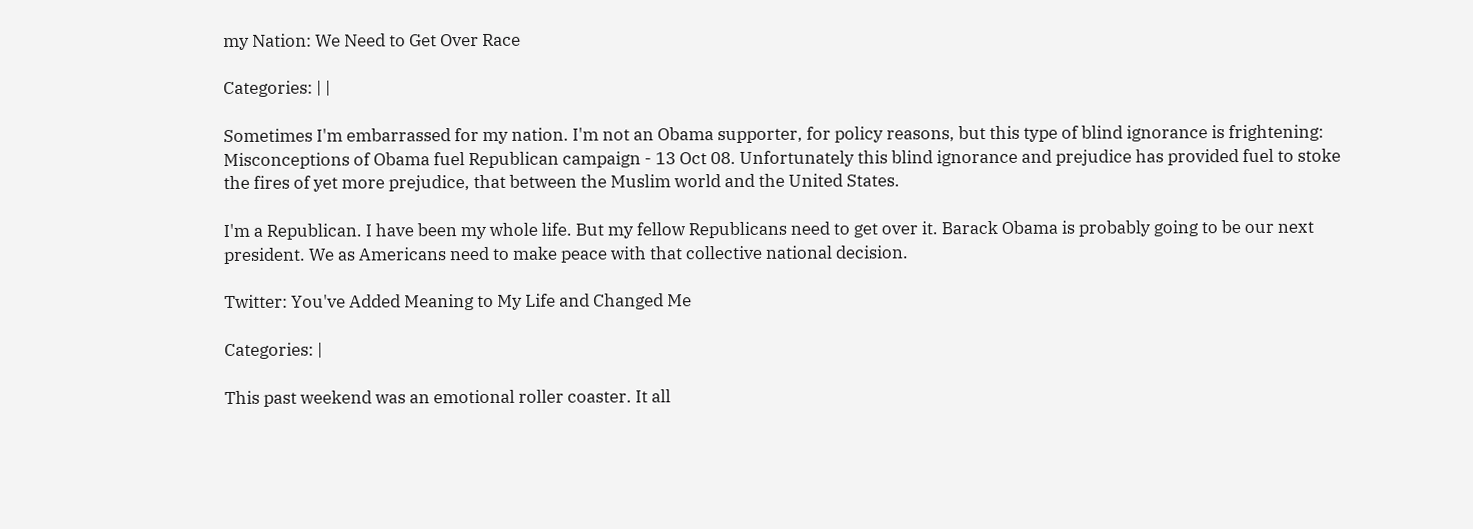my Nation: We Need to Get Over Race

Categories: | |

Sometimes I'm embarrassed for my nation. I'm not an Obama supporter, for policy reasons, but this type of blind ignorance is frightening: Misconceptions of Obama fuel Republican campaign - 13 Oct 08. Unfortunately this blind ignorance and prejudice has provided fuel to stoke the fires of yet more prejudice, that between the Muslim world and the United States.

I'm a Republican. I have been my whole life. But my fellow Republicans need to get over it. Barack Obama is probably going to be our next president. We as Americans need to make peace with that collective national decision.

Twitter: You've Added Meaning to My Life and Changed Me

Categories: |

This past weekend was an emotional roller coaster. It all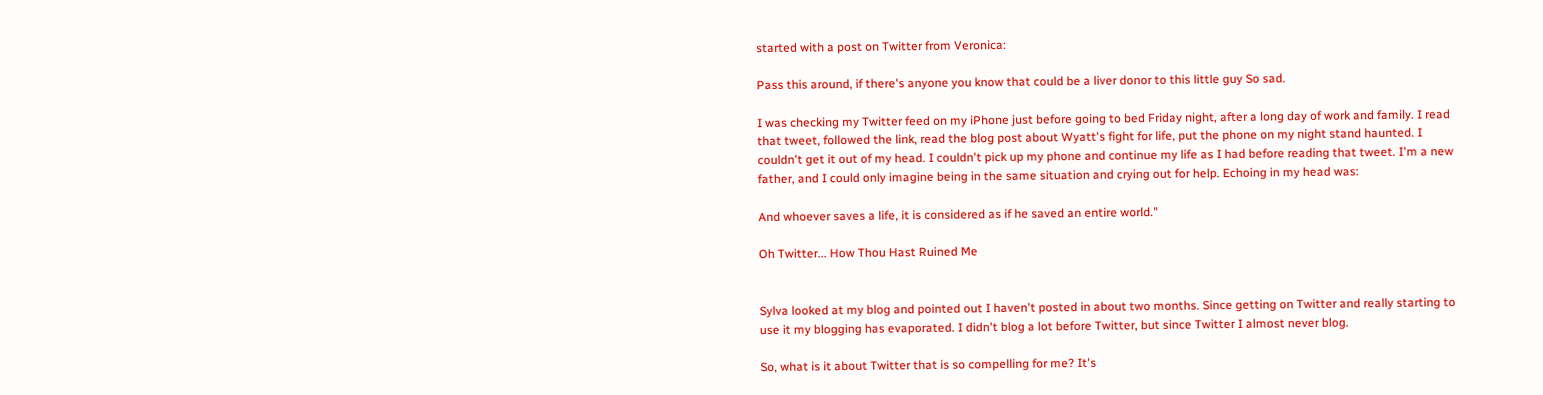started with a post on Twitter from Veronica:

Pass this around, if there's anyone you know that could be a liver donor to this little guy So sad.

I was checking my Twitter feed on my iPhone just before going to bed Friday night, after a long day of work and family. I read that tweet, followed the link, read the blog post about Wyatt's fight for life, put the phone on my night stand haunted. I couldn't get it out of my head. I couldn't pick up my phone and continue my life as I had before reading that tweet. I'm a new father, and I could only imagine being in the same situation and crying out for help. Echoing in my head was:

And whoever saves a life, it is considered as if he saved an entire world."

Oh Twitter... How Thou Hast Ruined Me


Sylva looked at my blog and pointed out I haven't posted in about two months. Since getting on Twitter and really starting to use it my blogging has evaporated. I didn't blog a lot before Twitter, but since Twitter I almost never blog.

So, what is it about Twitter that is so compelling for me? It's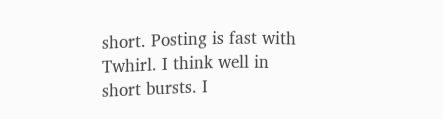short. Posting is fast with Twhirl. I think well in short bursts. I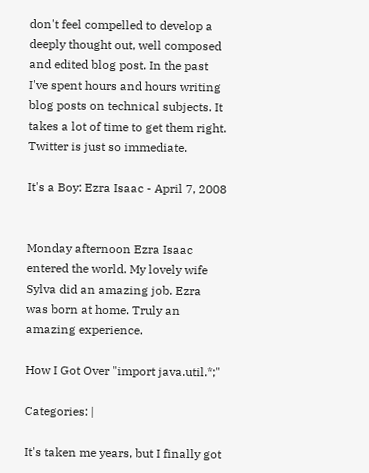don't feel compelled to develop a deeply thought out, well composed and edited blog post. In the past I've spent hours and hours writing blog posts on technical subjects. It takes a lot of time to get them right. Twitter is just so immediate.

It's a Boy: Ezra Isaac - April 7, 2008


Monday afternoon Ezra Isaac entered the world. My lovely wife Sylva did an amazing job. Ezra was born at home. Truly an amazing experience.

How I Got Over "import java.util.*;"

Categories: |

It's taken me years, but I finally got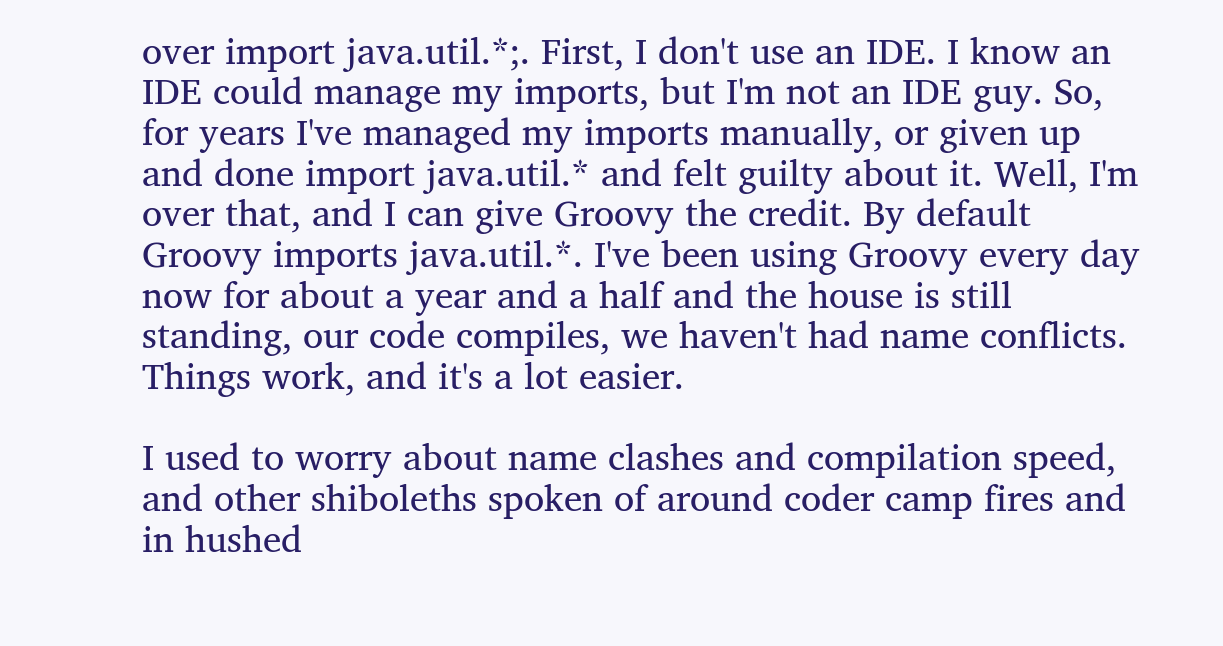over import java.util.*;. First, I don't use an IDE. I know an IDE could manage my imports, but I'm not an IDE guy. So, for years I've managed my imports manually, or given up and done import java.util.* and felt guilty about it. Well, I'm over that, and I can give Groovy the credit. By default Groovy imports java.util.*. I've been using Groovy every day now for about a year and a half and the house is still standing, our code compiles, we haven't had name conflicts. Things work, and it's a lot easier.

I used to worry about name clashes and compilation speed, and other shiboleths spoken of around coder camp fires and in hushed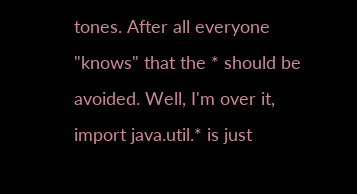tones. After all everyone "knows" that the * should be avoided. Well, I'm over it, import java.util.* is just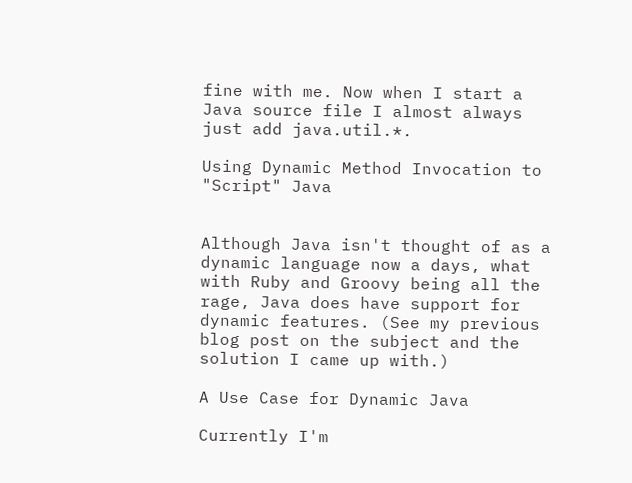fine with me. Now when I start a Java source file I almost always just add java.util.*.

Using Dynamic Method Invocation to "Script" Java


Although Java isn't thought of as a dynamic language now a days, what with Ruby and Groovy being all the rage, Java does have support for dynamic features. (See my previous blog post on the subject and the solution I came up with.)

A Use Case for Dynamic Java

Currently I'm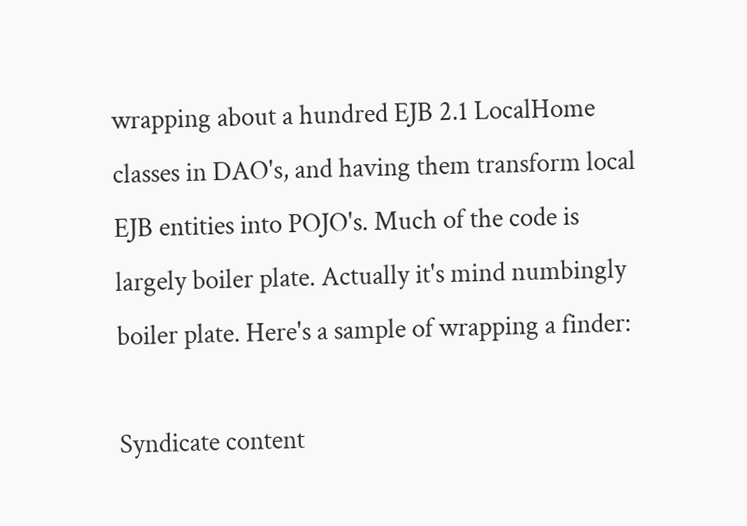wrapping about a hundred EJB 2.1 LocalHome classes in DAO's, and having them transform local EJB entities into POJO's. Much of the code is largely boiler plate. Actually it's mind numbingly boiler plate. Here's a sample of wrapping a finder:

Syndicate content